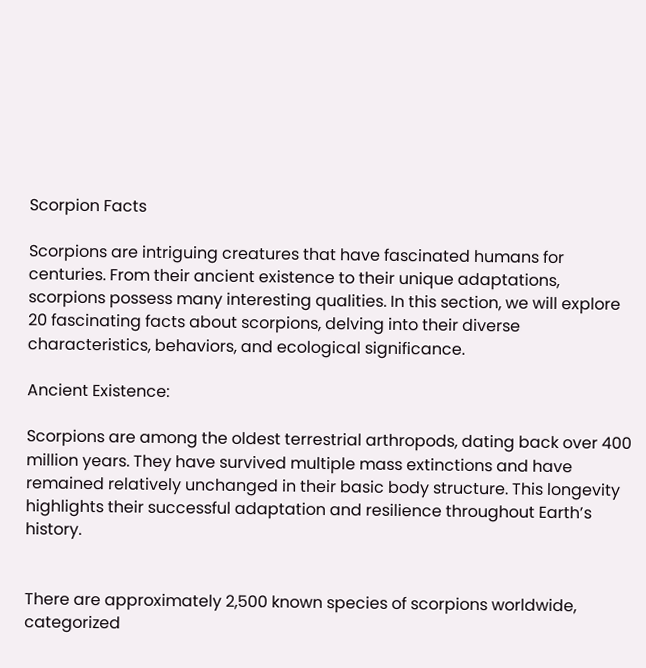Scorpion Facts

Scorpions are intriguing creatures that have fascinated humans for centuries. From their ancient existence to their unique adaptations, scorpions possess many interesting qualities. In this section, we will explore 20 fascinating facts about scorpions, delving into their diverse characteristics, behaviors, and ecological significance.

Ancient Existence:

Scorpions are among the oldest terrestrial arthropods, dating back over 400 million years. They have survived multiple mass extinctions and have remained relatively unchanged in their basic body structure. This longevity highlights their successful adaptation and resilience throughout Earth’s history.


There are approximately 2,500 known species of scorpions worldwide, categorized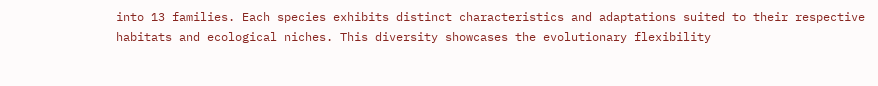into 13 families. Each species exhibits distinct characteristics and adaptations suited to their respective habitats and ecological niches. This diversity showcases the evolutionary flexibility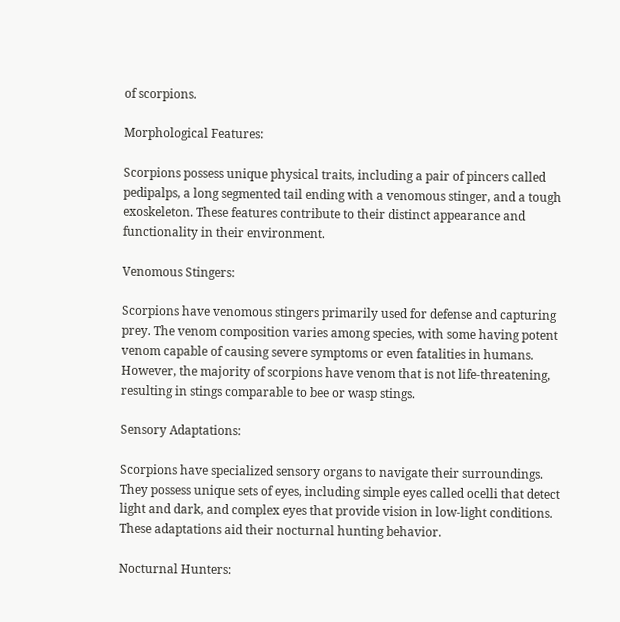of scorpions.

Morphological Features:

Scorpions possess unique physical traits, including a pair of pincers called pedipalps, a long segmented tail ending with a venomous stinger, and a tough exoskeleton. These features contribute to their distinct appearance and functionality in their environment.

Venomous Stingers:

Scorpions have venomous stingers primarily used for defense and capturing prey. The venom composition varies among species, with some having potent venom capable of causing severe symptoms or even fatalities in humans. However, the majority of scorpions have venom that is not life-threatening, resulting in stings comparable to bee or wasp stings.

Sensory Adaptations:

Scorpions have specialized sensory organs to navigate their surroundings. They possess unique sets of eyes, including simple eyes called ocelli that detect light and dark, and complex eyes that provide vision in low-light conditions. These adaptations aid their nocturnal hunting behavior.

Nocturnal Hunters: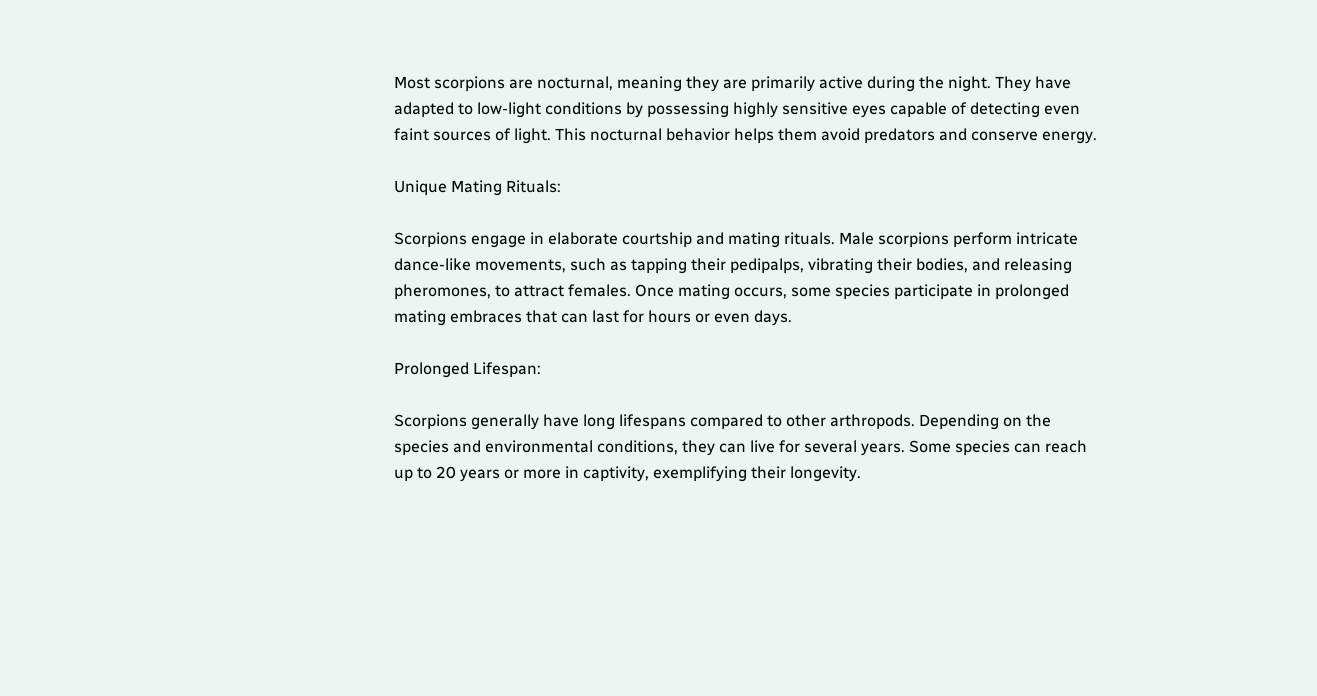Most scorpions are nocturnal, meaning they are primarily active during the night. They have adapted to low-light conditions by possessing highly sensitive eyes capable of detecting even faint sources of light. This nocturnal behavior helps them avoid predators and conserve energy.

Unique Mating Rituals:

Scorpions engage in elaborate courtship and mating rituals. Male scorpions perform intricate dance-like movements, such as tapping their pedipalps, vibrating their bodies, and releasing pheromones, to attract females. Once mating occurs, some species participate in prolonged mating embraces that can last for hours or even days.

Prolonged Lifespan:

Scorpions generally have long lifespans compared to other arthropods. Depending on the species and environmental conditions, they can live for several years. Some species can reach up to 20 years or more in captivity, exemplifying their longevity.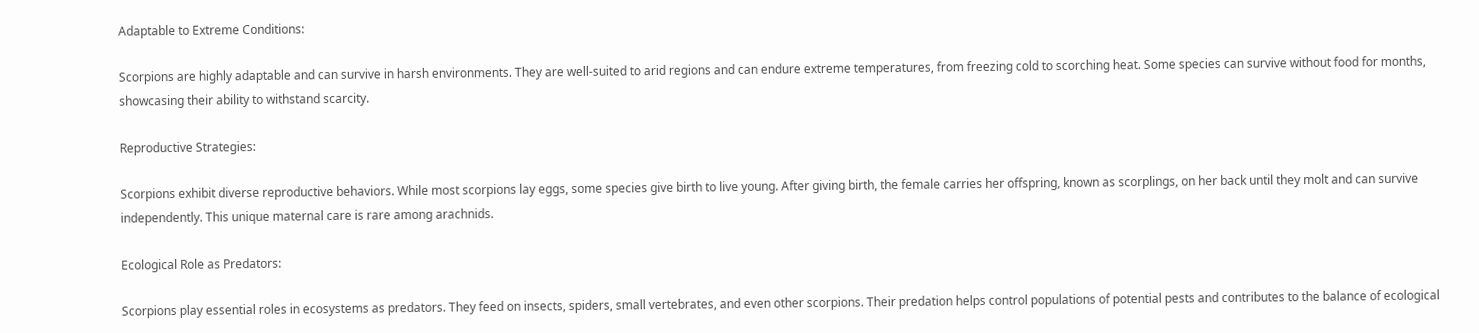Adaptable to Extreme Conditions:

Scorpions are highly adaptable and can survive in harsh environments. They are well-suited to arid regions and can endure extreme temperatures, from freezing cold to scorching heat. Some species can survive without food for months, showcasing their ability to withstand scarcity.

Reproductive Strategies:

Scorpions exhibit diverse reproductive behaviors. While most scorpions lay eggs, some species give birth to live young. After giving birth, the female carries her offspring, known as scorplings, on her back until they molt and can survive independently. This unique maternal care is rare among arachnids.

Ecological Role as Predators:

Scorpions play essential roles in ecosystems as predators. They feed on insects, spiders, small vertebrates, and even other scorpions. Their predation helps control populations of potential pests and contributes to the balance of ecological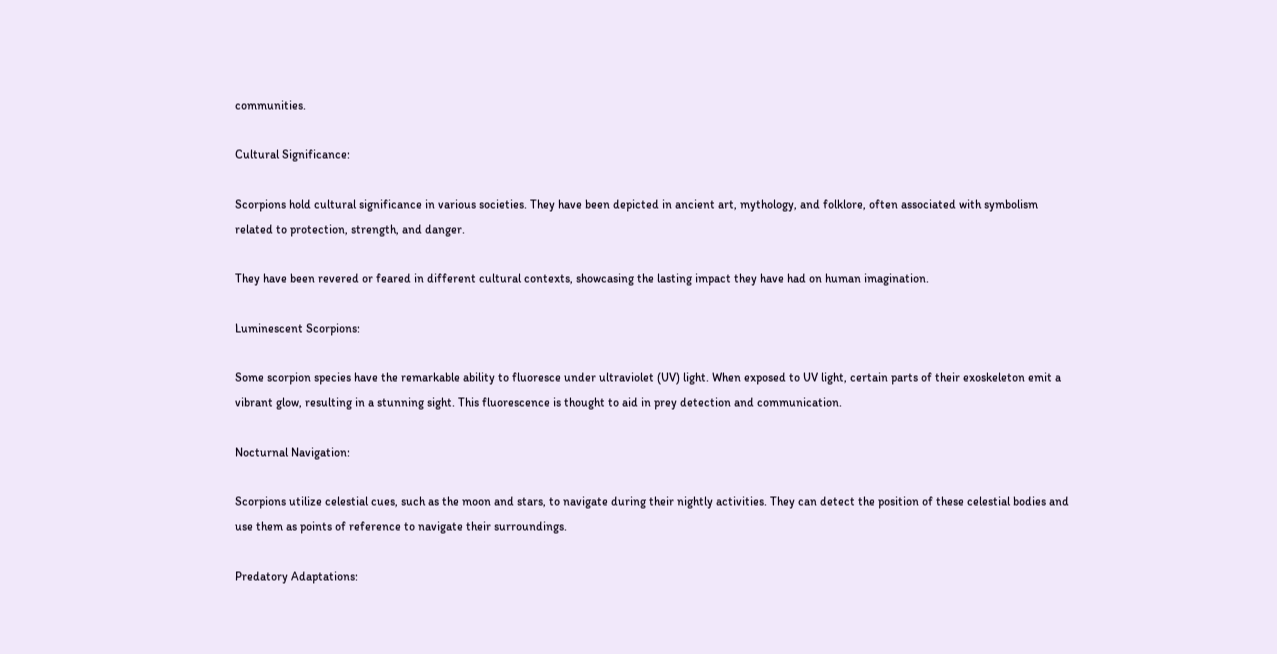communities.

Cultural Significance:

Scorpions hold cultural significance in various societies. They have been depicted in ancient art, mythology, and folklore, often associated with symbolism related to protection, strength, and danger.

They have been revered or feared in different cultural contexts, showcasing the lasting impact they have had on human imagination.

Luminescent Scorpions:

Some scorpion species have the remarkable ability to fluoresce under ultraviolet (UV) light. When exposed to UV light, certain parts of their exoskeleton emit a vibrant glow, resulting in a stunning sight. This fluorescence is thought to aid in prey detection and communication.

Nocturnal Navigation:

Scorpions utilize celestial cues, such as the moon and stars, to navigate during their nightly activities. They can detect the position of these celestial bodies and use them as points of reference to navigate their surroundings.

Predatory Adaptations: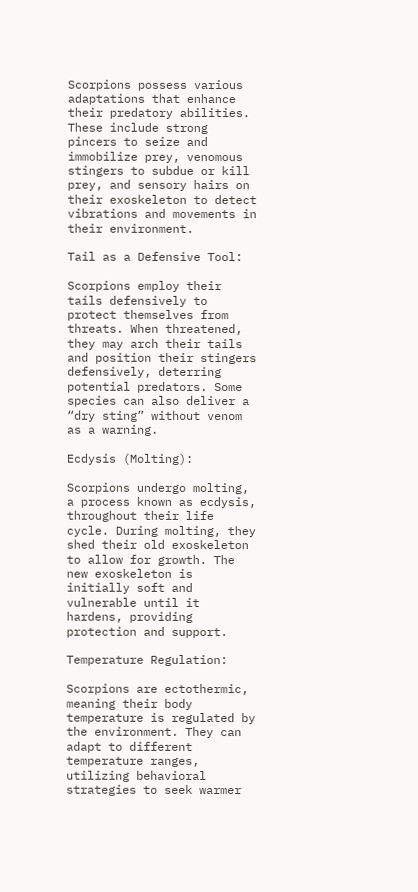Scorpions possess various adaptations that enhance their predatory abilities. These include strong pincers to seize and immobilize prey, venomous stingers to subdue or kill prey, and sensory hairs on their exoskeleton to detect vibrations and movements in their environment.

Tail as a Defensive Tool:

Scorpions employ their tails defensively to protect themselves from threats. When threatened, they may arch their tails and position their stingers defensively, deterring potential predators. Some species can also deliver a “dry sting” without venom as a warning.

Ecdysis (Molting):

Scorpions undergo molting, a process known as ecdysis, throughout their life cycle. During molting, they shed their old exoskeleton to allow for growth. The new exoskeleton is initially soft and vulnerable until it hardens, providing protection and support.

Temperature Regulation:

Scorpions are ectothermic, meaning their body temperature is regulated by the environment. They can adapt to different temperature ranges, utilizing behavioral strategies to seek warmer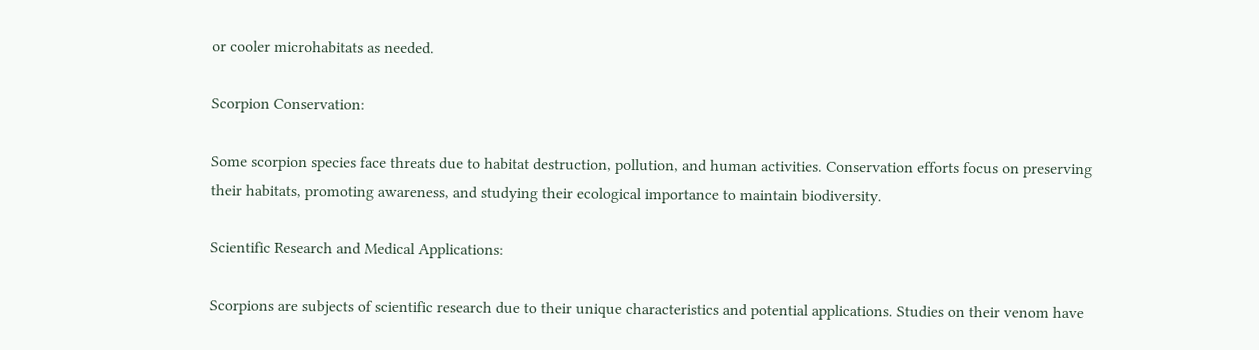or cooler microhabitats as needed.

Scorpion Conservation:

Some scorpion species face threats due to habitat destruction, pollution, and human activities. Conservation efforts focus on preserving their habitats, promoting awareness, and studying their ecological importance to maintain biodiversity.

Scientific Research and Medical Applications:

Scorpions are subjects of scientific research due to their unique characteristics and potential applications. Studies on their venom have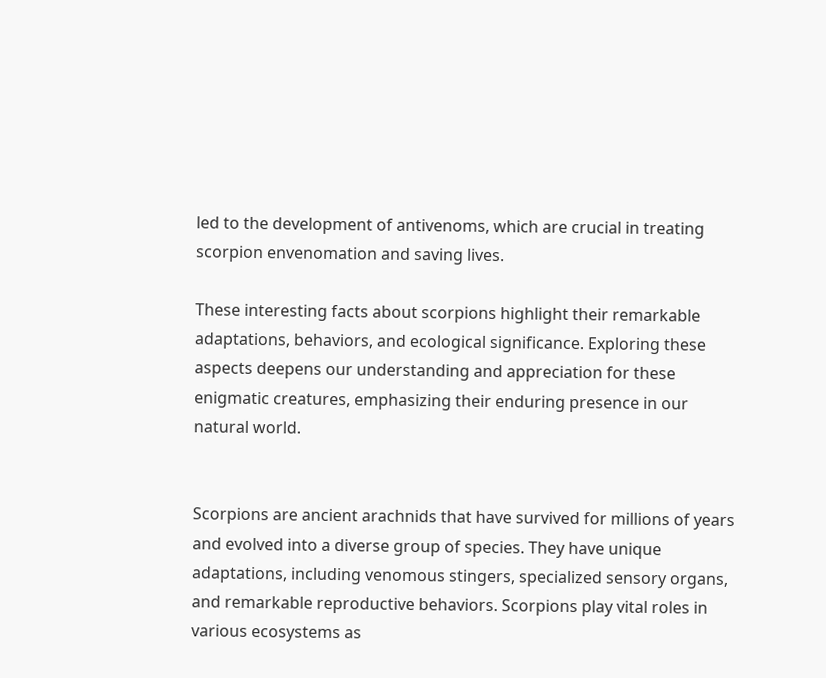led to the development of antivenoms, which are crucial in treating scorpion envenomation and saving lives.

These interesting facts about scorpions highlight their remarkable adaptations, behaviors, and ecological significance. Exploring these aspects deepens our understanding and appreciation for these enigmatic creatures, emphasizing their enduring presence in our natural world.


Scorpions are ancient arachnids that have survived for millions of years and evolved into a diverse group of species. They have unique adaptations, including venomous stingers, specialized sensory organs, and remarkable reproductive behaviors. Scorpions play vital roles in various ecosystems as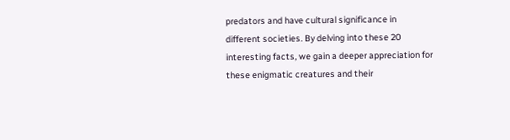predators and have cultural significance in different societies. By delving into these 20 interesting facts, we gain a deeper appreciation for these enigmatic creatures and their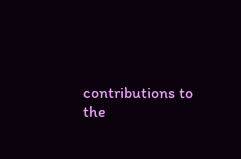contributions to the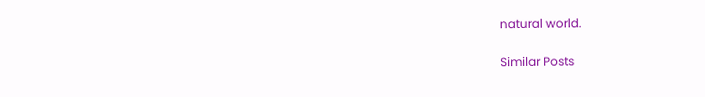natural world.

Similar Posts